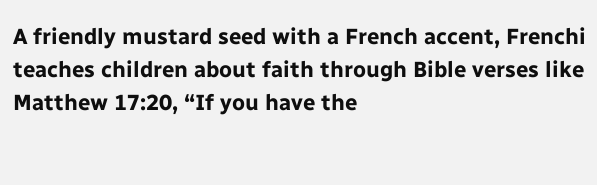A friendly mustard seed with a French accent, Frenchi teaches children about faith through Bible verses like Matthew 17:20, “If you have the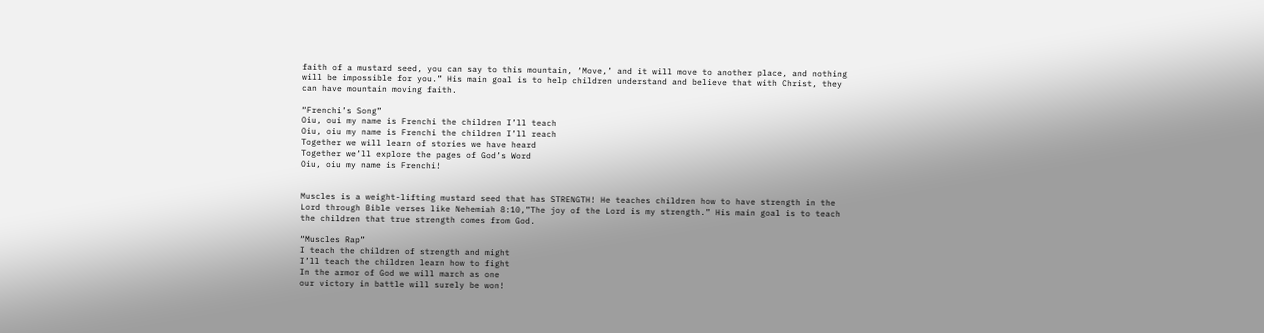faith of a mustard seed, you can say to this mountain, ‘Move,’ and it will move to another place, and nothing will be impossible for you.” His main goal is to help children understand and believe that with Christ, they can have mountain moving faith.

“Frenchi’s Song”
Oiu, oui my name is Frenchi the children I’ll teach
Oiu, oiu my name is Frenchi the children I’ll reach
Together we will learn of stories we have heard
Together we’ll explore the pages of God’s Word
Oiu, oiu my name is Frenchi!


Muscles is a weight-lifting mustard seed that has STRENGTH! He teaches children how to have strength in the Lord through Bible verses like Nehemiah 8:10,”The joy of the Lord is my strength.” His main goal is to teach the children that true strength comes from God.

“Muscles Rap”
I teach the children of strength and might
I’ll teach the children learn how to fight
In the armor of God we will march as one
our victory in battle will surely be won!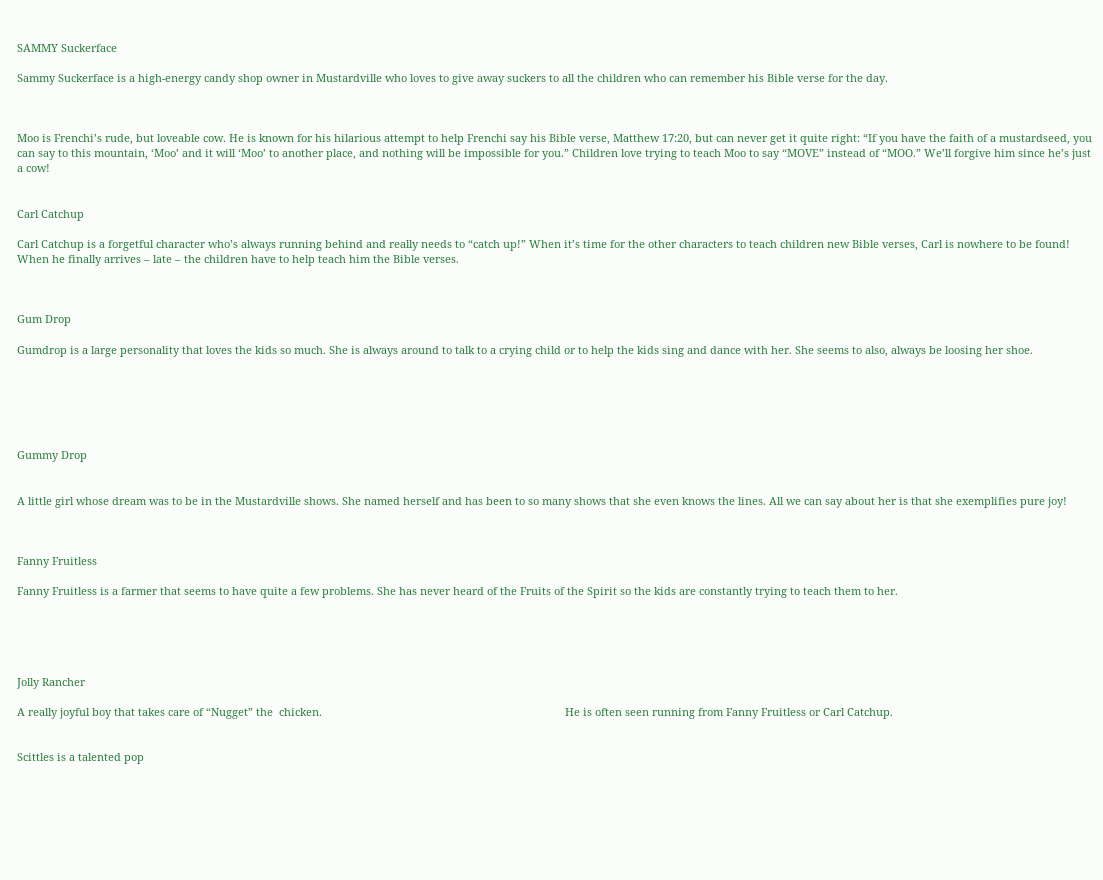SAMMY Suckerface

Sammy Suckerface is a high-energy candy shop owner in Mustardville who loves to give away suckers to all the children who can remember his Bible verse for the day.



Moo is Frenchi’s rude, but loveable cow. He is known for his hilarious attempt to help Frenchi say his Bible verse, Matthew 17:20, but can never get it quite right: “If you have the faith of a mustardseed, you can say to this mountain, ‘Moo’ and it will ‘Moo’ to another place, and nothing will be impossible for you.” Children love trying to teach Moo to say “MOVE” instead of “MOO.” We’ll forgive him since he’s just a cow!


Carl Catchup

Carl Catchup is a forgetful character who’s always running behind and really needs to “catch up!” When it’s time for the other characters to teach children new Bible verses, Carl is nowhere to be found! When he finally arrives – late – the children have to help teach him the Bible verses.



Gum Drop

Gumdrop is a large personality that loves the kids so much. She is always around to talk to a crying child or to help the kids sing and dance with her. She seems to also, always be loosing her shoe.






Gummy Drop


A little girl whose dream was to be in the Mustardville shows. She named herself and has been to so many shows that she even knows the lines. All we can say about her is that she exemplifies pure joy!



Fanny Fruitless

Fanny Fruitless is a farmer that seems to have quite a few problems. She has never heard of the Fruits of the Spirit so the kids are constantly trying to teach them to her.





Jolly Rancher

A really joyful boy that takes care of “Nugget” the  chicken.                                                                                 He is often seen running from Fanny Fruitless or Carl Catchup.


Scittles is a talented pop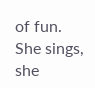of fun. She sings, she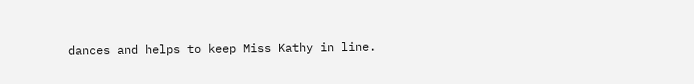dances and helps to keep Miss Kathy in line.